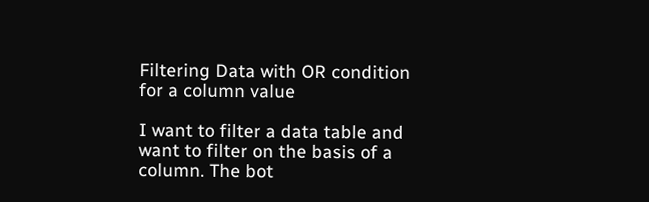Filtering Data with OR condition for a column value

I want to filter a data table and want to filter on the basis of a column. The bot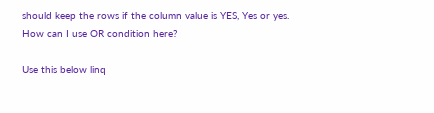should keep the rows if the column value is YES, Yes or yes. How can I use OR condition here?

Use this below linq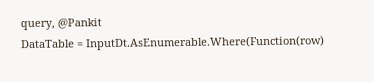query, @Pankit
DataTable = InputDt.AsEnumerable.Where(Function(row)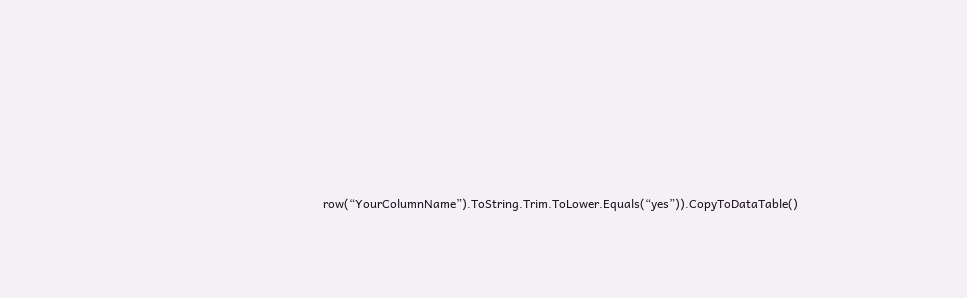row(“YourColumnName”).ToString.Trim.ToLower.Equals(“yes”)).CopyToDataTable()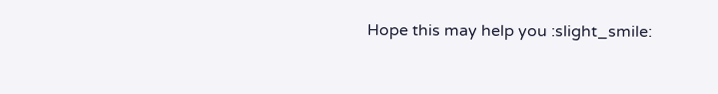Hope this may help you :slight_smile: